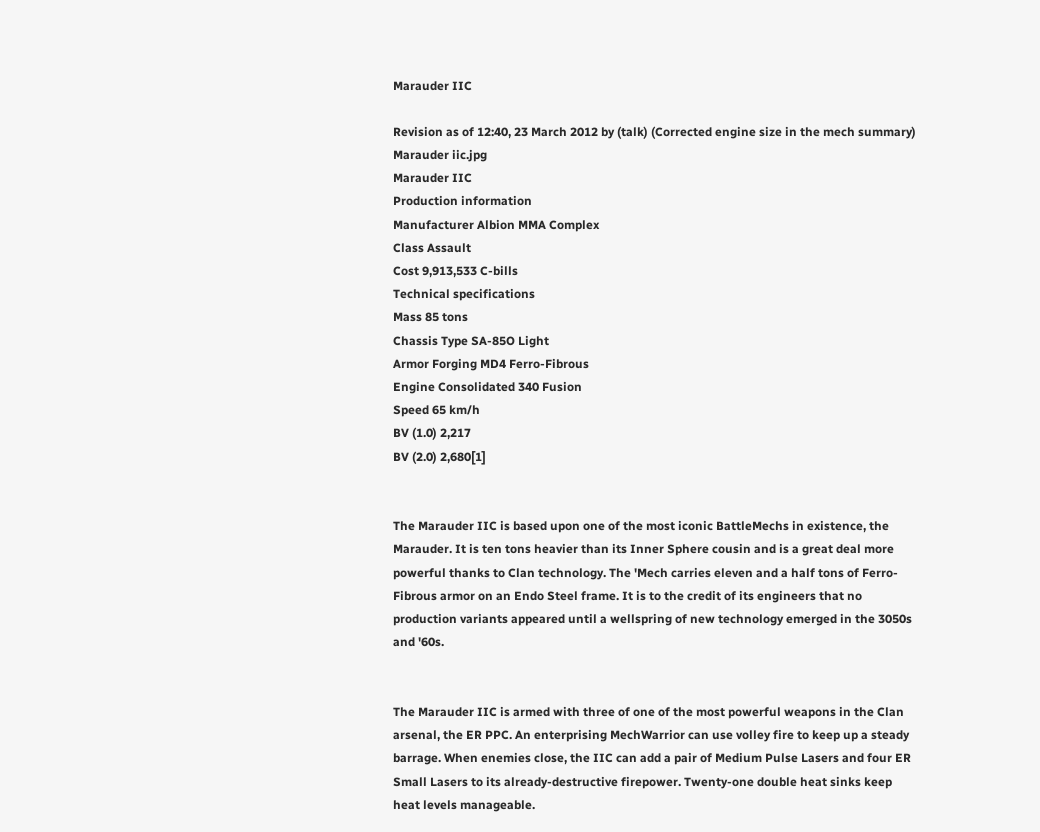Marauder IIC

Revision as of 12:40, 23 March 2012 by (talk) (Corrected engine size in the mech summary)
Marauder iic.jpg
Marauder IIC
Production information
Manufacturer Albion MMA Complex
Class Assault
Cost 9,913,533 C-bills
Technical specifications
Mass 85 tons
Chassis Type SA-85O Light
Armor Forging MD4 Ferro-Fibrous
Engine Consolidated 340 Fusion
Speed 65 km/h
BV (1.0) 2,217
BV (2.0) 2,680[1]


The Marauder IIC is based upon one of the most iconic BattleMechs in existence, the Marauder. It is ten tons heavier than its Inner Sphere cousin and is a great deal more powerful thanks to Clan technology. The 'Mech carries eleven and a half tons of Ferro-Fibrous armor on an Endo Steel frame. It is to the credit of its engineers that no production variants appeared until a wellspring of new technology emerged in the 3050s and '60s.


The Marauder IIC is armed with three of one of the most powerful weapons in the Clan arsenal, the ER PPC. An enterprising MechWarrior can use volley fire to keep up a steady barrage. When enemies close, the IIC can add a pair of Medium Pulse Lasers and four ER Small Lasers to its already-destructive firepower. Twenty-one double heat sinks keep heat levels manageable.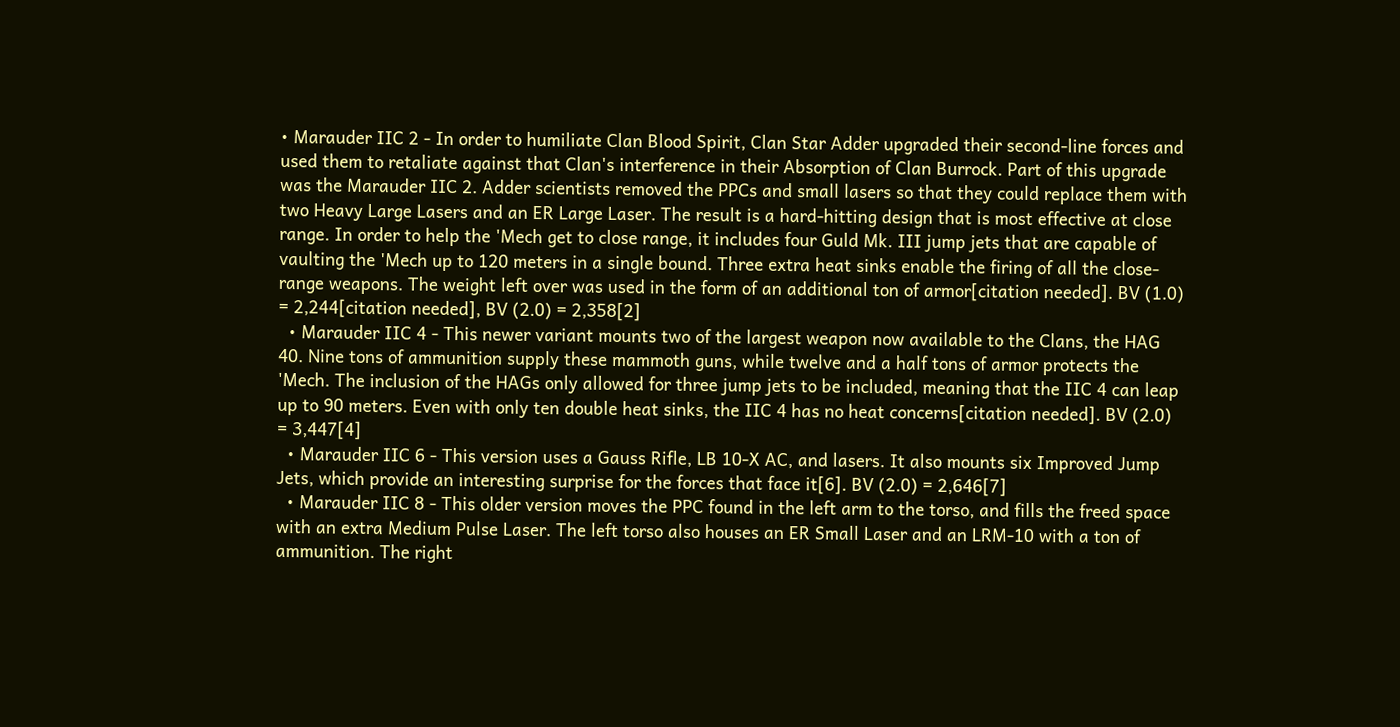• Marauder IIC 2 - In order to humiliate Clan Blood Spirit, Clan Star Adder upgraded their second-line forces and used them to retaliate against that Clan's interference in their Absorption of Clan Burrock. Part of this upgrade was the Marauder IIC 2. Adder scientists removed the PPCs and small lasers so that they could replace them with two Heavy Large Lasers and an ER Large Laser. The result is a hard-hitting design that is most effective at close range. In order to help the 'Mech get to close range, it includes four Guld Mk. III jump jets that are capable of vaulting the 'Mech up to 120 meters in a single bound. Three extra heat sinks enable the firing of all the close-range weapons. The weight left over was used in the form of an additional ton of armor[citation needed]. BV (1.0) = 2,244[citation needed], BV (2.0) = 2,358[2]
  • Marauder IIC 4 - This newer variant mounts two of the largest weapon now available to the Clans, the HAG 40. Nine tons of ammunition supply these mammoth guns, while twelve and a half tons of armor protects the 'Mech. The inclusion of the HAGs only allowed for three jump jets to be included, meaning that the IIC 4 can leap up to 90 meters. Even with only ten double heat sinks, the IIC 4 has no heat concerns[citation needed]. BV (2.0) = 3,447[4]
  • Marauder IIC 6 - This version uses a Gauss Rifle, LB 10-X AC, and lasers. It also mounts six Improved Jump Jets, which provide an interesting surprise for the forces that face it[6]. BV (2.0) = 2,646[7]
  • Marauder IIC 8 - This older version moves the PPC found in the left arm to the torso, and fills the freed space with an extra Medium Pulse Laser. The left torso also houses an ER Small Laser and an LRM-10 with a ton of ammunition. The right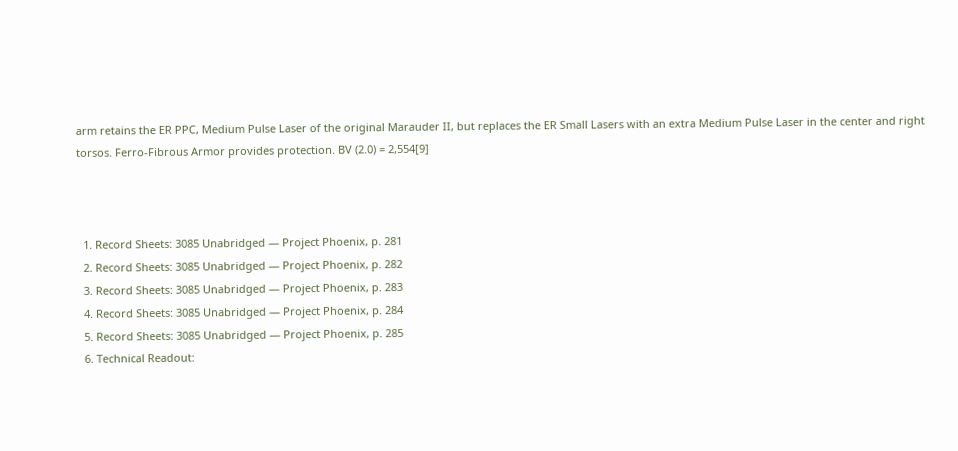arm retains the ER PPC, Medium Pulse Laser of the original Marauder II, but replaces the ER Small Lasers with an extra Medium Pulse Laser in the center and right torsos. Ferro-Fibrous Armor provides protection. BV (2.0) = 2,554[9]



  1. Record Sheets: 3085 Unabridged — Project Phoenix, p. 281
  2. Record Sheets: 3085 Unabridged — Project Phoenix, p. 282
  3. Record Sheets: 3085 Unabridged — Project Phoenix, p. 283
  4. Record Sheets: 3085 Unabridged — Project Phoenix, p. 284
  5. Record Sheets: 3085 Unabridged — Project Phoenix, p. 285
  6. Technical Readout: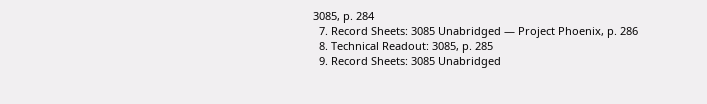3085, p. 284
  7. Record Sheets: 3085 Unabridged — Project Phoenix, p. 286
  8. Technical Readout: 3085, p. 285
  9. Record Sheets: 3085 Unabridged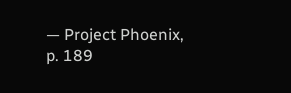— Project Phoenix, p. 189